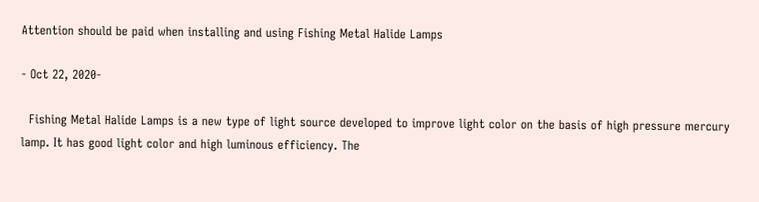Attention should be paid when installing and using Fishing Metal Halide Lamps

- Oct 22, 2020-

  Fishing Metal Halide Lamps is a new type of light source developed to improve light color on the basis of high pressure mercury lamp. It has good light color and high luminous efficiency. The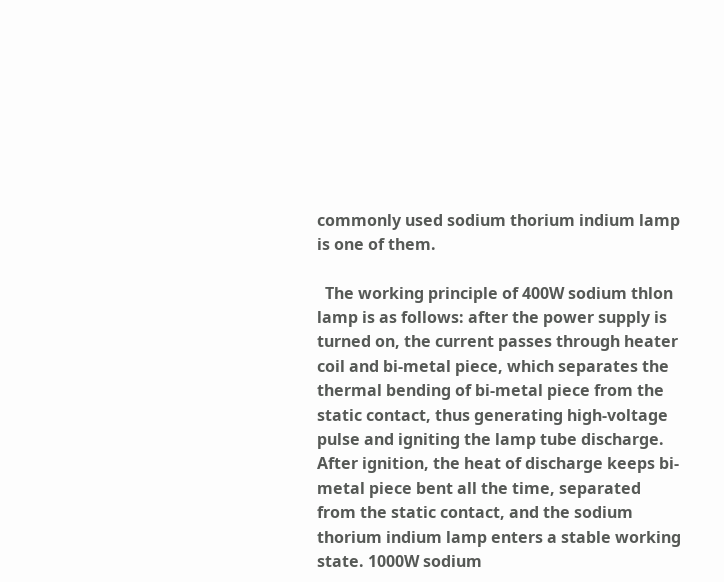commonly used sodium thorium indium lamp is one of them.

  The working principle of 400W sodium thlon lamp is as follows: after the power supply is turned on, the current passes through heater coil and bi-metal piece, which separates the thermal bending of bi-metal piece from the static contact, thus generating high-voltage pulse and igniting the lamp tube discharge. After ignition, the heat of discharge keeps bi-metal piece bent all the time, separated from the static contact, and the sodium thorium indium lamp enters a stable working state. 1000W sodium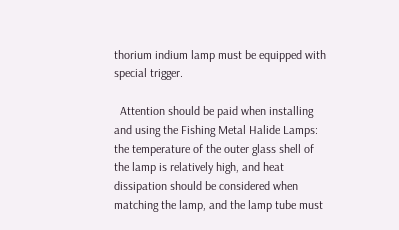thorium indium lamp must be equipped with special trigger.

  Attention should be paid when installing and using the Fishing Metal Halide Lamps: the temperature of the outer glass shell of the lamp is relatively high, and heat dissipation should be considered when matching the lamp, and the lamp tube must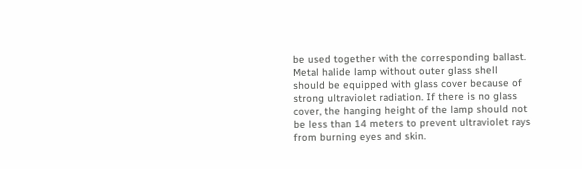be used together with the corresponding ballast. Metal halide lamp without outer glass shell should be equipped with glass cover because of strong ultraviolet radiation. If there is no glass cover, the hanging height of the lamp should not be less than 14 meters to prevent ultraviolet rays from burning eyes and skin.